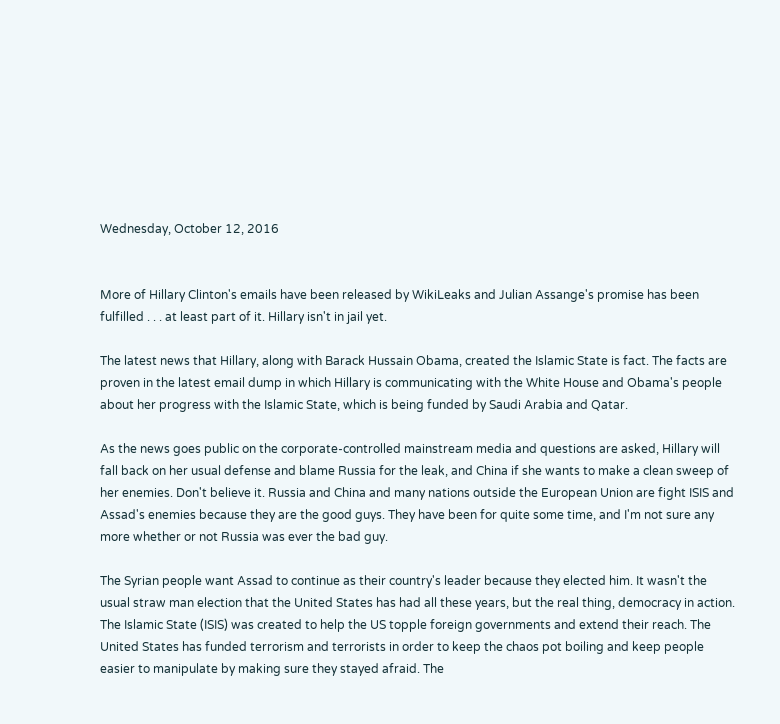Wednesday, October 12, 2016


More of Hillary Clinton's emails have been released by WikiLeaks and Julian Assange's promise has been fulfilled . . . at least part of it. Hillary isn't in jail yet.

The latest news that Hillary, along with Barack Hussain Obama, created the Islamic State is fact. The facts are proven in the latest email dump in which Hillary is communicating with the White House and Obama's people about her progress with the Islamic State, which is being funded by Saudi Arabia and Qatar.

As the news goes public on the corporate-controlled mainstream media and questions are asked, Hillary will fall back on her usual defense and blame Russia for the leak, and China if she wants to make a clean sweep of her enemies. Don't believe it. Russia and China and many nations outside the European Union are fight ISIS and Assad's enemies because they are the good guys. They have been for quite some time, and I'm not sure any more whether or not Russia was ever the bad guy.

The Syrian people want Assad to continue as their country's leader because they elected him. It wasn't the usual straw man election that the United States has had all these years, but the real thing, democracy in action. The Islamic State (ISIS) was created to help the US topple foreign governments and extend their reach. The United States has funded terrorism and terrorists in order to keep the chaos pot boiling and keep people easier to manipulate by making sure they stayed afraid. The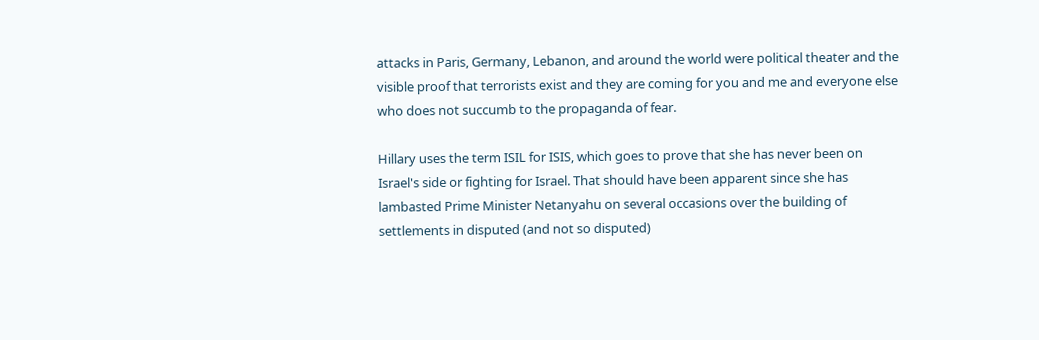attacks in Paris, Germany, Lebanon, and around the world were political theater and the visible proof that terrorists exist and they are coming for you and me and everyone else who does not succumb to the propaganda of fear.

Hillary uses the term ISIL for ISIS, which goes to prove that she has never been on Israel's side or fighting for Israel. That should have been apparent since she has lambasted Prime Minister Netanyahu on several occasions over the building of settlements in disputed (and not so disputed)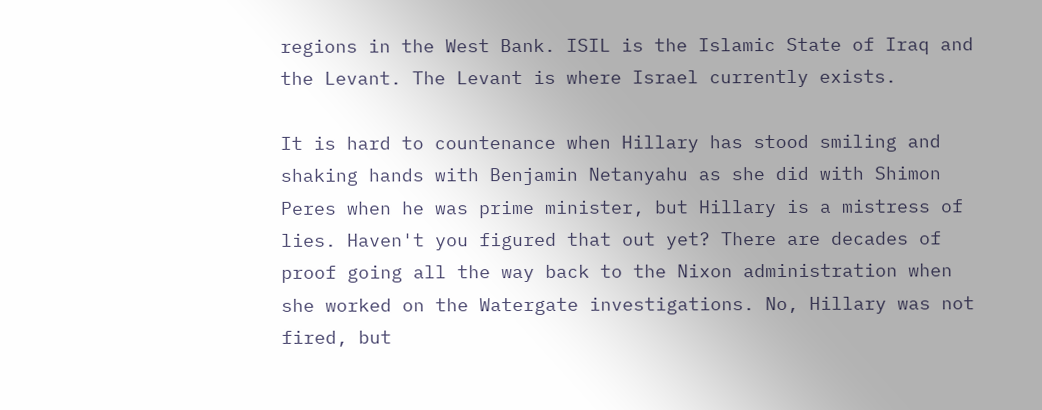regions in the West Bank. ISIL is the Islamic State of Iraq and the Levant. The Levant is where Israel currently exists.

It is hard to countenance when Hillary has stood smiling and shaking hands with Benjamin Netanyahu as she did with Shimon Peres when he was prime minister, but Hillary is a mistress of lies. Haven't you figured that out yet? There are decades of proof going all the way back to the Nixon administration when she worked on the Watergate investigations. No, Hillary was not fired, but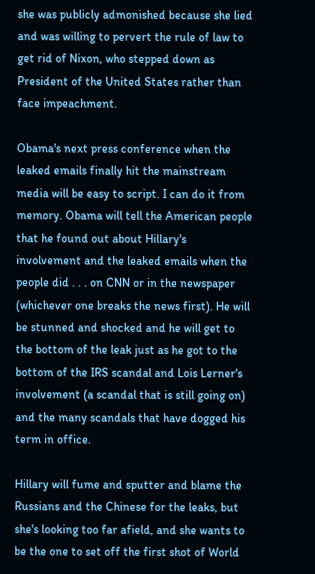she was publicly admonished because she lied and was willing to pervert the rule of law to get rid of Nixon, who stepped down as President of the United States rather than face impeachment.

Obama's next press conference when the leaked emails finally hit the mainstream media will be easy to script. I can do it from memory. Obama will tell the American people that he found out about Hillary's involvement and the leaked emails when the people did . . . on CNN or in the newspaper (whichever one breaks the news first). He will be stunned and shocked and he will get to the bottom of the leak just as he got to the bottom of the IRS scandal and Lois Lerner's involvement (a scandal that is still going on) and the many scandals that have dogged his term in office.

Hillary will fume and sputter and blame the Russians and the Chinese for the leaks, but she's looking too far afield, and she wants to be the one to set off the first shot of World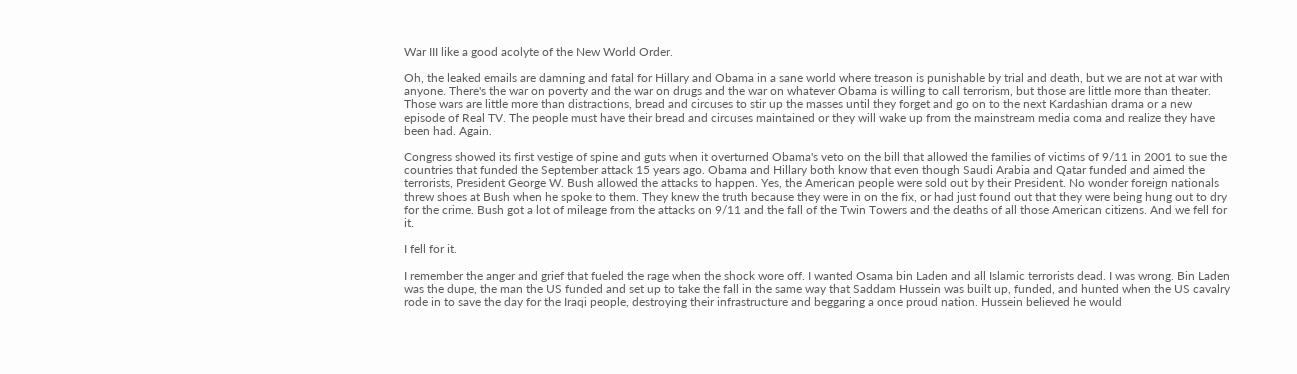War III like a good acolyte of the New World Order.

Oh, the leaked emails are damning and fatal for Hillary and Obama in a sane world where treason is punishable by trial and death, but we are not at war with anyone. There's the war on poverty and the war on drugs and the war on whatever Obama is willing to call terrorism, but those are little more than theater. Those wars are little more than distractions, bread and circuses to stir up the masses until they forget and go on to the next Kardashian drama or a new episode of Real TV. The people must have their bread and circuses maintained or they will wake up from the mainstream media coma and realize they have been had. Again.

Congress showed its first vestige of spine and guts when it overturned Obama's veto on the bill that allowed the families of victims of 9/11 in 2001 to sue the countries that funded the September attack 15 years ago. Obama and Hillary both know that even though Saudi Arabia and Qatar funded and aimed the terrorists, President George W. Bush allowed the attacks to happen. Yes, the American people were sold out by their President. No wonder foreign nationals threw shoes at Bush when he spoke to them. They knew the truth because they were in on the fix, or had just found out that they were being hung out to dry for the crime. Bush got a lot of mileage from the attacks on 9/11 and the fall of the Twin Towers and the deaths of all those American citizens. And we fell for it.

I fell for it.

I remember the anger and grief that fueled the rage when the shock wore off. I wanted Osama bin Laden and all Islamic terrorists dead. I was wrong. Bin Laden was the dupe, the man the US funded and set up to take the fall in the same way that Saddam Hussein was built up, funded, and hunted when the US cavalry rode in to save the day for the Iraqi people, destroying their infrastructure and beggaring a once proud nation. Hussein believed he would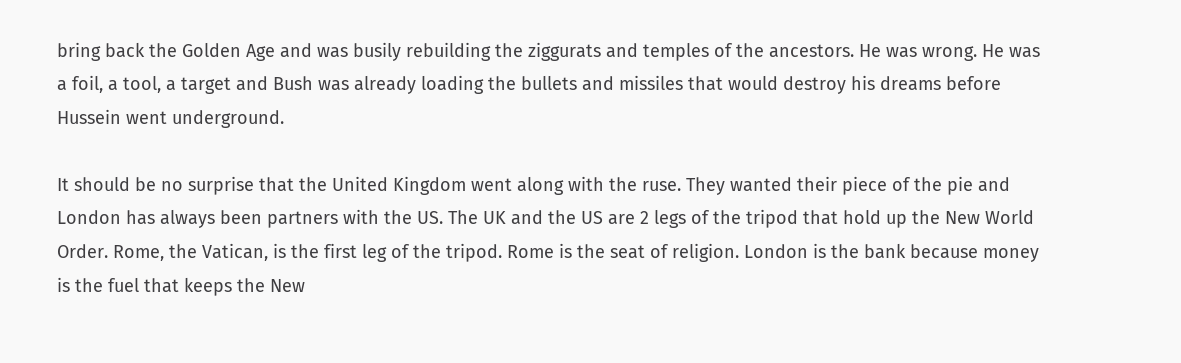bring back the Golden Age and was busily rebuilding the ziggurats and temples of the ancestors. He was wrong. He was a foil, a tool, a target and Bush was already loading the bullets and missiles that would destroy his dreams before Hussein went underground.

It should be no surprise that the United Kingdom went along with the ruse. They wanted their piece of the pie and London has always been partners with the US. The UK and the US are 2 legs of the tripod that hold up the New World Order. Rome, the Vatican, is the first leg of the tripod. Rome is the seat of religion. London is the bank because money is the fuel that keeps the New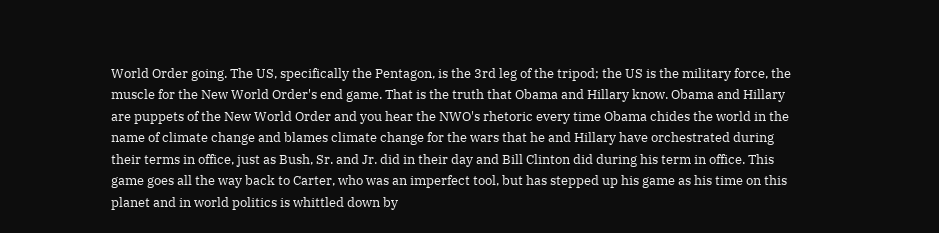World Order going. The US, specifically the Pentagon, is the 3rd leg of the tripod; the US is the military force, the muscle for the New World Order's end game. That is the truth that Obama and Hillary know. Obama and Hillary are puppets of the New World Order and you hear the NWO's rhetoric every time Obama chides the world in the name of climate change and blames climate change for the wars that he and Hillary have orchestrated during their terms in office, just as Bush, Sr. and Jr. did in their day and Bill Clinton did during his term in office. This game goes all the way back to Carter, who was an imperfect tool, but has stepped up his game as his time on this planet and in world politics is whittled down by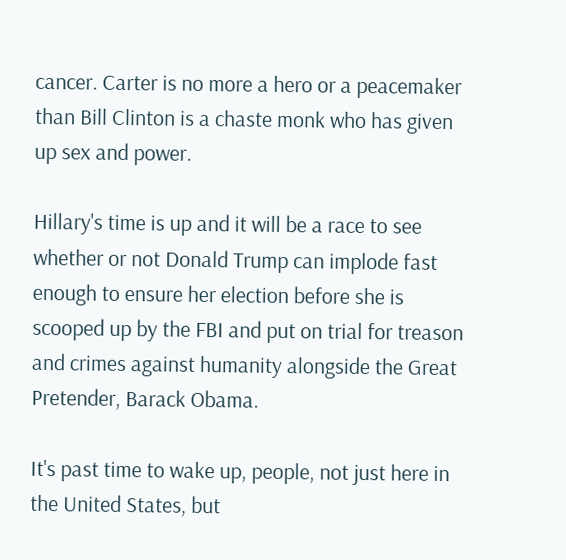cancer. Carter is no more a hero or a peacemaker than Bill Clinton is a chaste monk who has given up sex and power.

Hillary's time is up and it will be a race to see whether or not Donald Trump can implode fast enough to ensure her election before she is scooped up by the FBI and put on trial for treason and crimes against humanity alongside the Great Pretender, Barack Obama.

It's past time to wake up, people, not just here in the United States, but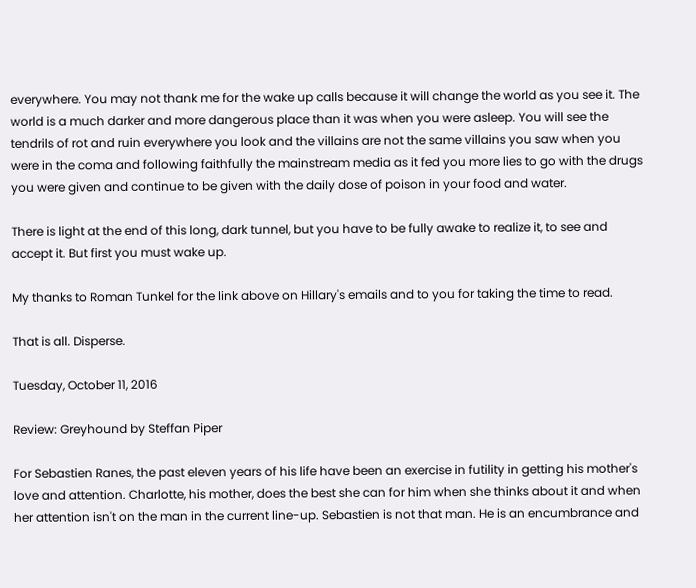everywhere. You may not thank me for the wake up calls because it will change the world as you see it. The world is a much darker and more dangerous place than it was when you were asleep. You will see the tendrils of rot and ruin everywhere you look and the villains are not the same villains you saw when you were in the coma and following faithfully the mainstream media as it fed you more lies to go with the drugs you were given and continue to be given with the daily dose of poison in your food and water.

There is light at the end of this long, dark tunnel, but you have to be fully awake to realize it, to see and accept it. But first you must wake up.

My thanks to Roman Tunkel for the link above on Hillary's emails and to you for taking the time to read.

That is all. Disperse.

Tuesday, October 11, 2016

Review: Greyhound by Steffan Piper

For Sebastien Ranes, the past eleven years of his life have been an exercise in futility in getting his mother's love and attention. Charlotte, his mother, does the best she can for him when she thinks about it and when her attention isn't on the man in the current line-up. Sebastien is not that man. He is an encumbrance and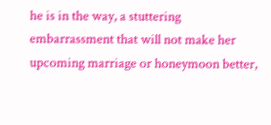he is in the way, a stuttering embarrassment that will not make her upcoming marriage or honeymoon better,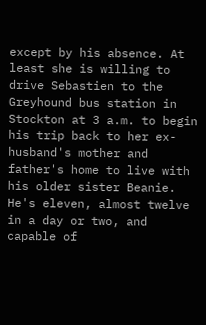except by his absence. At least she is willing to drive Sebastien to the Greyhound bus station in Stockton at 3 a.m. to begin his trip back to her ex-husband's mother and father's home to live with his older sister Beanie. He's eleven, almost twelve in a day or two, and capable of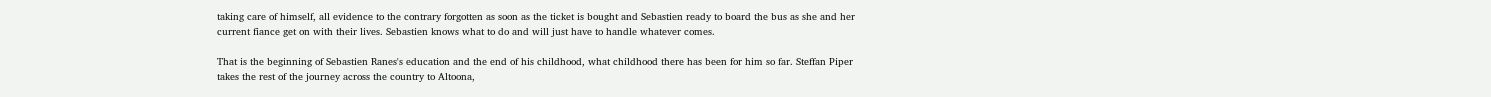taking care of himself, all evidence to the contrary forgotten as soon as the ticket is bought and Sebastien ready to board the bus as she and her current fiance get on with their lives. Sebastien knows what to do and will just have to handle whatever comes.

That is the beginning of Sebastien Ranes's education and the end of his childhood, what childhood there has been for him so far. Steffan Piper takes the rest of the journey across the country to Altoona,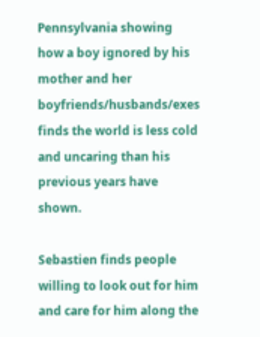Pennsylvania showing how a boy ignored by his mother and her boyfriends/husbands/exes finds the world is less cold and uncaring than his previous years have shown.

Sebastien finds people willing to look out for him and care for him along the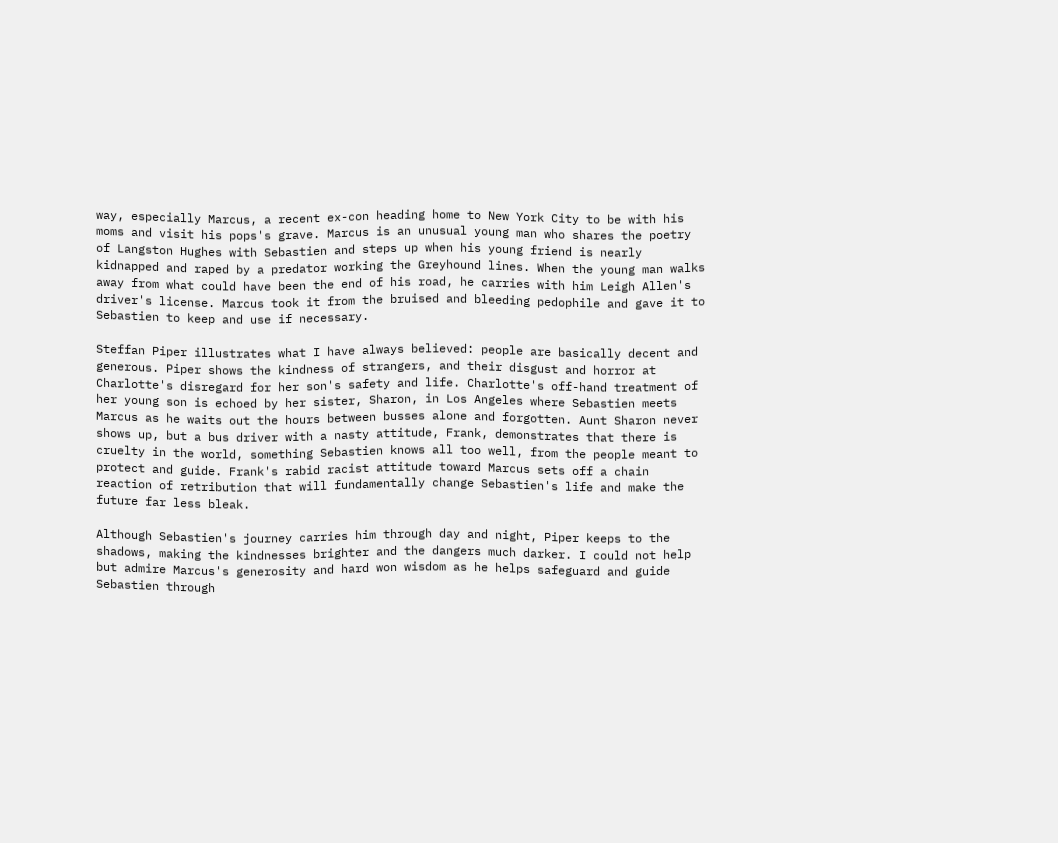way, especially Marcus, a recent ex-con heading home to New York City to be with his moms and visit his pops's grave. Marcus is an unusual young man who shares the poetry of Langston Hughes with Sebastien and steps up when his young friend is nearly kidnapped and raped by a predator working the Greyhound lines. When the young man walks away from what could have been the end of his road, he carries with him Leigh Allen's driver's license. Marcus took it from the bruised and bleeding pedophile and gave it to Sebastien to keep and use if necessary.

Steffan Piper illustrates what I have always believed: people are basically decent and generous. Piper shows the kindness of strangers, and their disgust and horror at Charlotte's disregard for her son's safety and life. Charlotte's off-hand treatment of her young son is echoed by her sister, Sharon, in Los Angeles where Sebastien meets Marcus as he waits out the hours between busses alone and forgotten. Aunt Sharon never shows up, but a bus driver with a nasty attitude, Frank, demonstrates that there is cruelty in the world, something Sebastien knows all too well, from the people meant to protect and guide. Frank's rabid racist attitude toward Marcus sets off a chain reaction of retribution that will fundamentally change Sebastien's life and make the future far less bleak.

Although Sebastien's journey carries him through day and night, Piper keeps to the shadows, making the kindnesses brighter and the dangers much darker. I could not help but admire Marcus's generosity and hard won wisdom as he helps safeguard and guide Sebastien through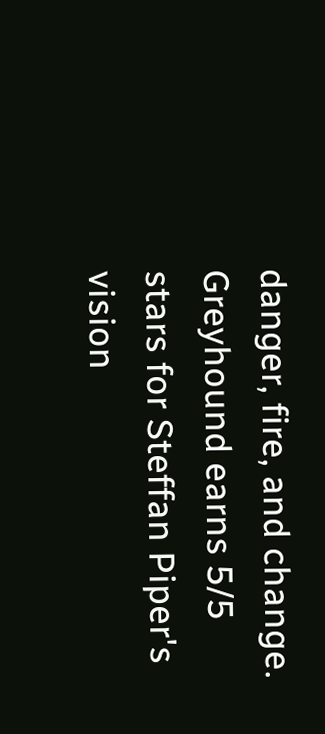danger, fire, and change. Greyhound earns 5/5 stars for Steffan Piper's vision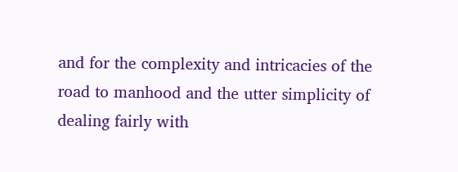and for the complexity and intricacies of the road to manhood and the utter simplicity of dealing fairly with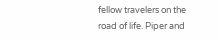fellow travelers on the road of life. Piper and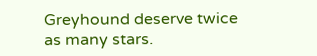Greyhound deserve twice as many stars.